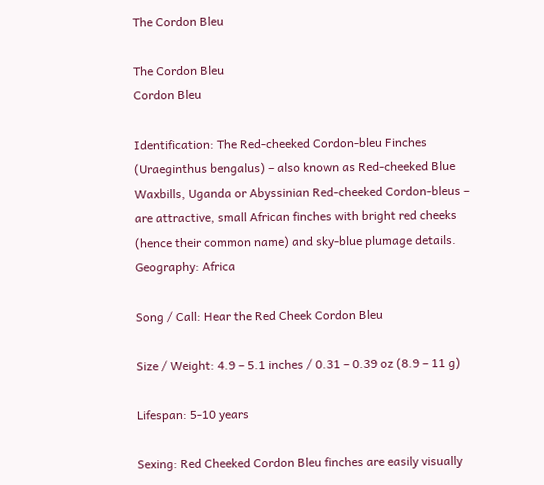The Cordon Bleu

The Cordon Bleu
Cordon Bleu

Identification: The Red-cheeked Cordon-bleu Finches (Uraeginthus bengalus) – also known as Red-cheeked Blue Waxbills, Uganda or Abyssinian Red-cheeked Cordon-bleus – are attractive, small African finches with bright red cheeks (hence their common name) and sky-blue plumage details.
Geography: Africa

Song / Call: Hear the Red Cheek Cordon Bleu

Size / Weight: 4.9 – 5.1 inches / 0.31 – 0.39 oz (8.9 – 11 g)

Lifespan: 5-10 years

Sexing: Red Cheeked Cordon Bleu finches are easily visually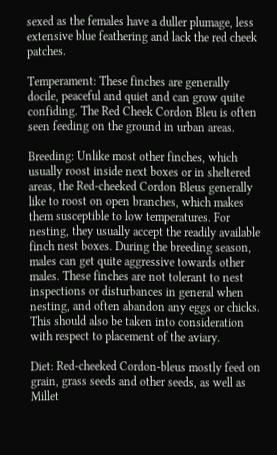sexed as the females have a duller plumage, less extensive blue feathering and lack the red cheek patches.

Temperament: These finches are generally docile, peaceful and quiet and can grow quite confiding. The Red Cheek Cordon Bleu is often seen feeding on the ground in urban areas.

Breeding: Unlike most other finches, which usually roost inside next boxes or in sheltered areas, the Red-cheeked Cordon Bleus generally like to roost on open branches, which makes them susceptible to low temperatures. For nesting, they usually accept the readily available finch nest boxes. During the breeding season, males can get quite aggressive towards other males. These finches are not tolerant to nest inspections or disturbances in general when nesting, and often abandon any eggs or chicks. This should also be taken into consideration with respect to placement of the aviary.

Diet: Red-cheeked Cordon-bleus mostly feed on grain, grass seeds and other seeds, as well as Millet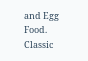and Egg Food.  Classic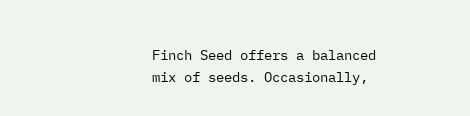Finch Seed offers a balanced mix of seeds. Occasionally,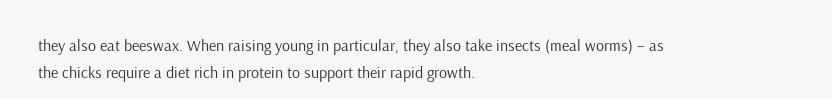they also eat beeswax. When raising young in particular, they also take insects (meal worms) – as the chicks require a diet rich in protein to support their rapid growth.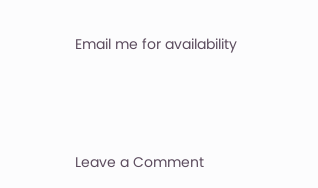Email me for availability





Leave a Comment